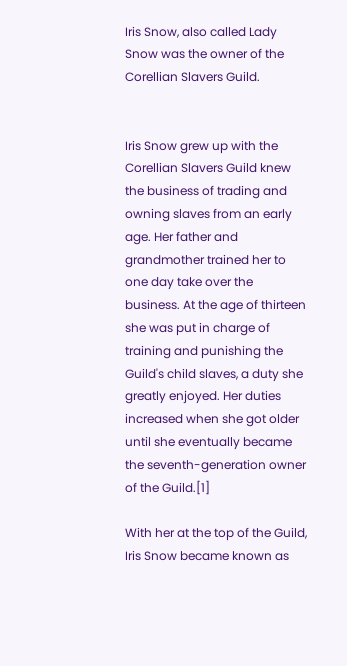Iris Snow, also called Lady Snow was the owner of the Corellian Slavers Guild.


Iris Snow grew up with the Corellian Slavers Guild knew the business of trading and owning slaves from an early age. Her father and grandmother trained her to one day take over the business. At the age of thirteen she was put in charge of training and punishing the Guild's child slaves, a duty she greatly enjoyed. Her duties increased when she got older until she eventually became the seventh-generation owner of the Guild.[1]

With her at the top of the Guild, Iris Snow became known as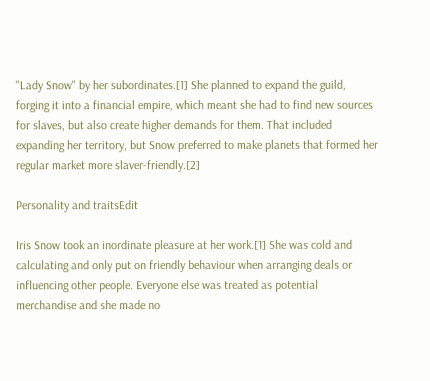"Lady Snow" by her subordinates.[1] She planned to expand the guild, forging it into a financial empire, which meant she had to find new sources for slaves, but also create higher demands for them. That included expanding her territory, but Snow preferred to make planets that formed her regular market more slaver-friendly.[2]

Personality and traitsEdit

Iris Snow took an inordinate pleasure at her work.[1] She was cold and calculating and only put on friendly behaviour when arranging deals or influencing other people. Everyone else was treated as potential merchandise and she made no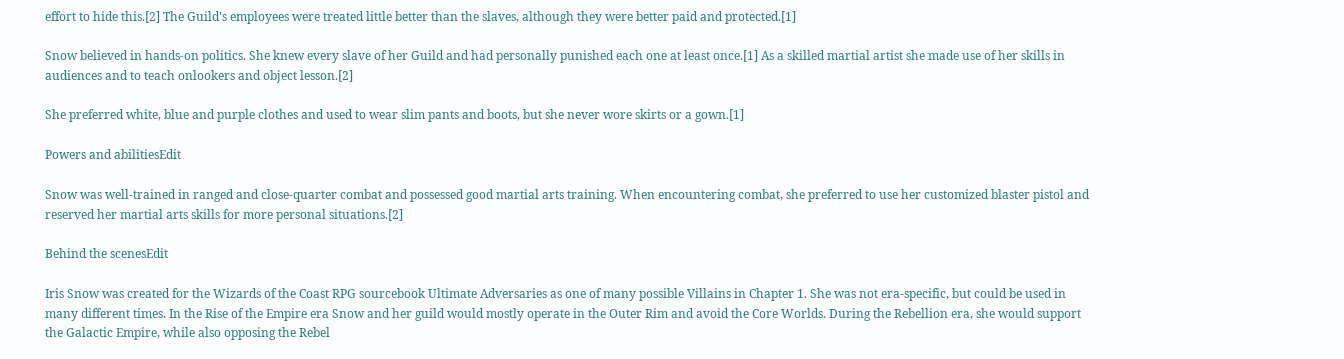effort to hide this.[2] The Guild's employees were treated little better than the slaves, although they were better paid and protected.[1]

Snow believed in hands-on politics. She knew every slave of her Guild and had personally punished each one at least once.[1] As a skilled martial artist she made use of her skills in audiences and to teach onlookers and object lesson.[2]

She preferred white, blue and purple clothes and used to wear slim pants and boots, but she never wore skirts or a gown.[1]

Powers and abilitiesEdit

Snow was well-trained in ranged and close-quarter combat and possessed good martial arts training. When encountering combat, she preferred to use her customized blaster pistol and reserved her martial arts skills for more personal situations.[2]

Behind the scenesEdit

Iris Snow was created for the Wizards of the Coast RPG sourcebook Ultimate Adversaries as one of many possible Villains in Chapter 1. She was not era-specific, but could be used in many different times. In the Rise of the Empire era Snow and her guild would mostly operate in the Outer Rim and avoid the Core Worlds. During the Rebellion era, she would support the Galactic Empire, while also opposing the Rebel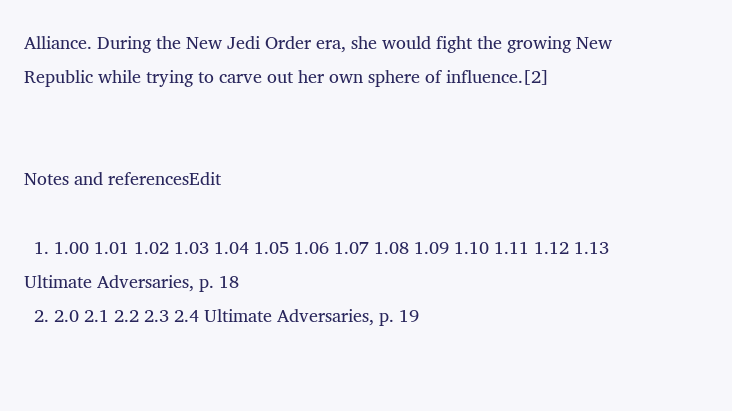Alliance. During the New Jedi Order era, she would fight the growing New Republic while trying to carve out her own sphere of influence.[2]


Notes and referencesEdit

  1. 1.00 1.01 1.02 1.03 1.04 1.05 1.06 1.07 1.08 1.09 1.10 1.11 1.12 1.13 Ultimate Adversaries, p. 18
  2. 2.0 2.1 2.2 2.3 2.4 Ultimate Adversaries, p. 19